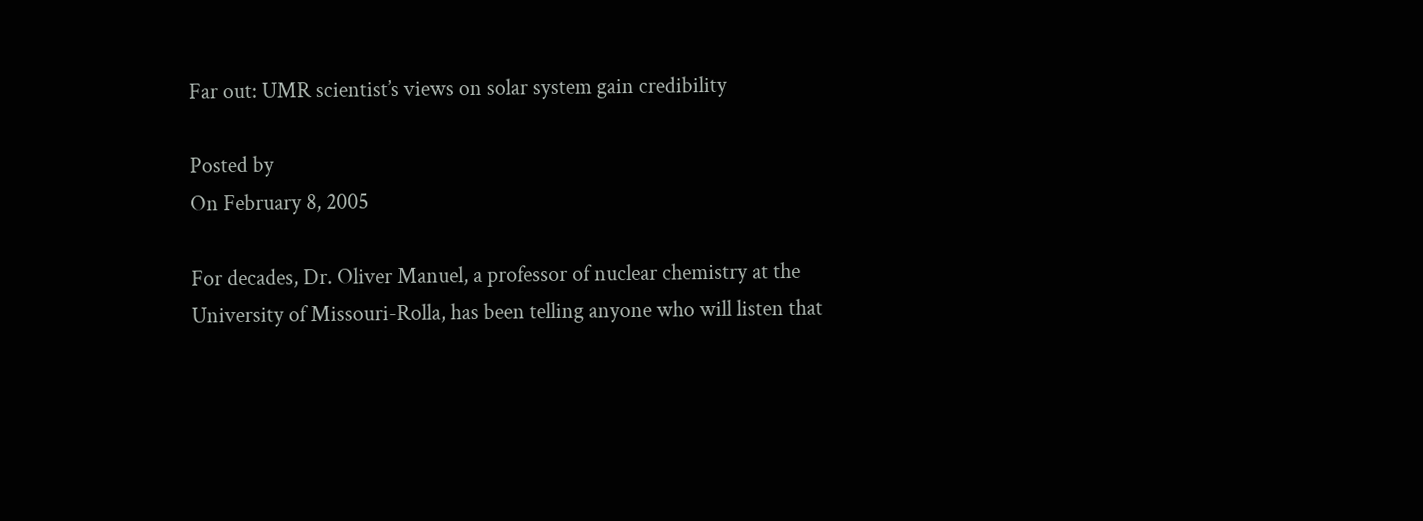Far out: UMR scientist’s views on solar system gain credibility

Posted by
On February 8, 2005

For decades, Dr. Oliver Manuel, a professor of nuclear chemistry at the University of Missouri-Rolla, has been telling anyone who will listen that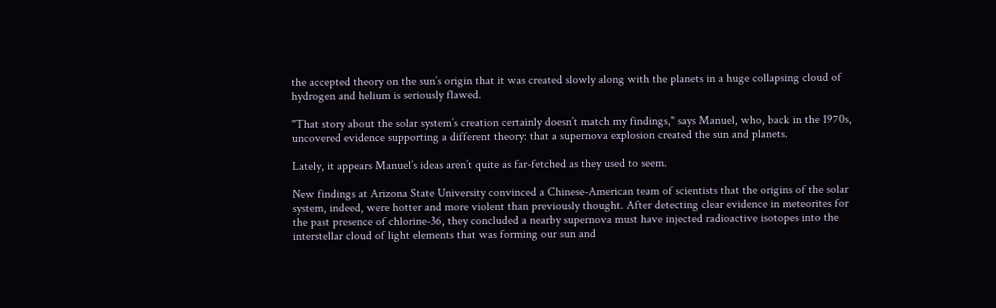the accepted theory on the sun’s origin that it was created slowly along with the planets in a huge collapsing cloud of hydrogen and helium is seriously flawed.

"That story about the solar system’s creation certainly doesn’t match my findings," says Manuel, who, back in the 1970s, uncovered evidence supporting a different theory: that a supernova explosion created the sun and planets.

Lately, it appears Manuel’s ideas aren’t quite as far-fetched as they used to seem.

New findings at Arizona State University convinced a Chinese-American team of scientists that the origins of the solar system, indeed, were hotter and more violent than previously thought. After detecting clear evidence in meteorites for the past presence of chlorine-36, they concluded a nearby supernova must have injected radioactive isotopes into the interstellar cloud of light elements that was forming our sun and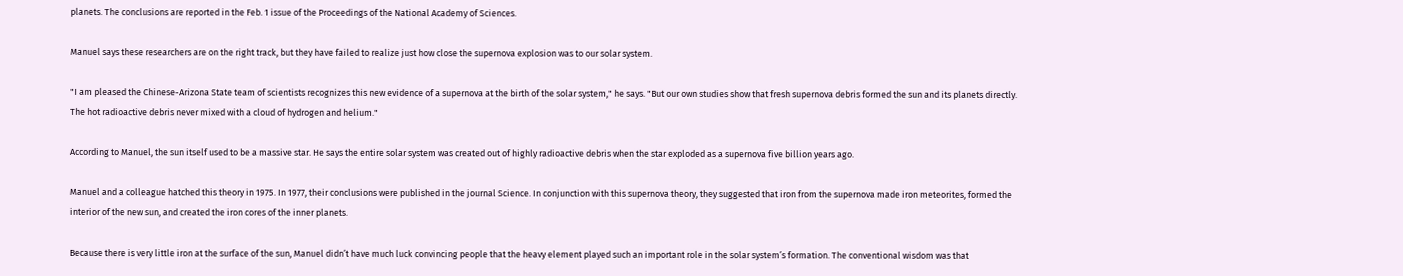planets. The conclusions are reported in the Feb. 1 issue of the Proceedings of the National Academy of Sciences.

Manuel says these researchers are on the right track, but they have failed to realize just how close the supernova explosion was to our solar system.

"I am pleased the Chinese-Arizona State team of scientists recognizes this new evidence of a supernova at the birth of the solar system," he says. "But our own studies show that fresh supernova debris formed the sun and its planets directly. The hot radioactive debris never mixed with a cloud of hydrogen and helium."

According to Manuel, the sun itself used to be a massive star. He says the entire solar system was created out of highly radioactive debris when the star exploded as a supernova five billion years ago.

Manuel and a colleague hatched this theory in 1975. In 1977, their conclusions were published in the journal Science. In conjunction with this supernova theory, they suggested that iron from the supernova made iron meteorites, formed the interior of the new sun, and created the iron cores of the inner planets.

Because there is very little iron at the surface of the sun, Manuel didn’t have much luck convincing people that the heavy element played such an important role in the solar system’s formation. The conventional wisdom was that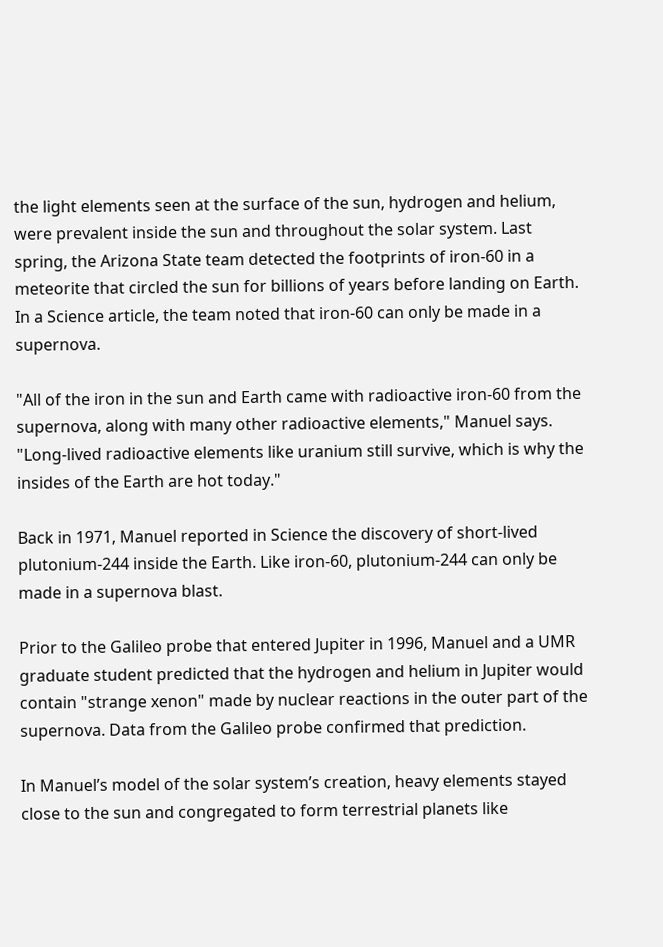the light elements seen at the surface of the sun, hydrogen and helium, were prevalent inside the sun and throughout the solar system. Last spring, the Arizona State team detected the footprints of iron-60 in a meteorite that circled the sun for billions of years before landing on Earth. In a Science article, the team noted that iron-60 can only be made in a supernova.

"All of the iron in the sun and Earth came with radioactive iron-60 from the supernova, along with many other radioactive elements," Manuel says. "Long-lived radioactive elements like uranium still survive, which is why the insides of the Earth are hot today."

Back in 1971, Manuel reported in Science the discovery of short-lived plutonium-244 inside the Earth. Like iron-60, plutonium-244 can only be made in a supernova blast.

Prior to the Galileo probe that entered Jupiter in 1996, Manuel and a UMR graduate student predicted that the hydrogen and helium in Jupiter would contain "strange xenon" made by nuclear reactions in the outer part of the supernova. Data from the Galileo probe confirmed that prediction.

In Manuel’s model of the solar system’s creation, heavy elements stayed close to the sun and congregated to form terrestrial planets like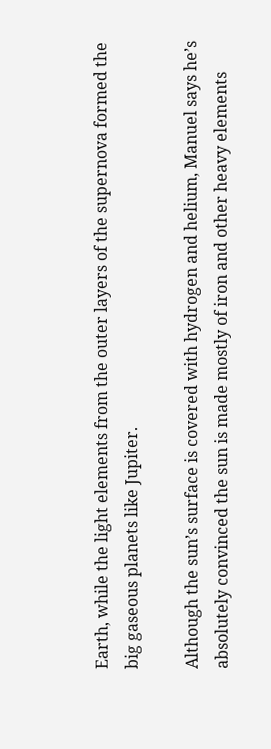Earth, while the light elements from the outer layers of the supernova formed the big gaseous planets like Jupiter.

Although the sun’s surface is covered with hydrogen and helium, Manuel says he’s absolutely convinced the sun is made mostly of iron and other heavy elements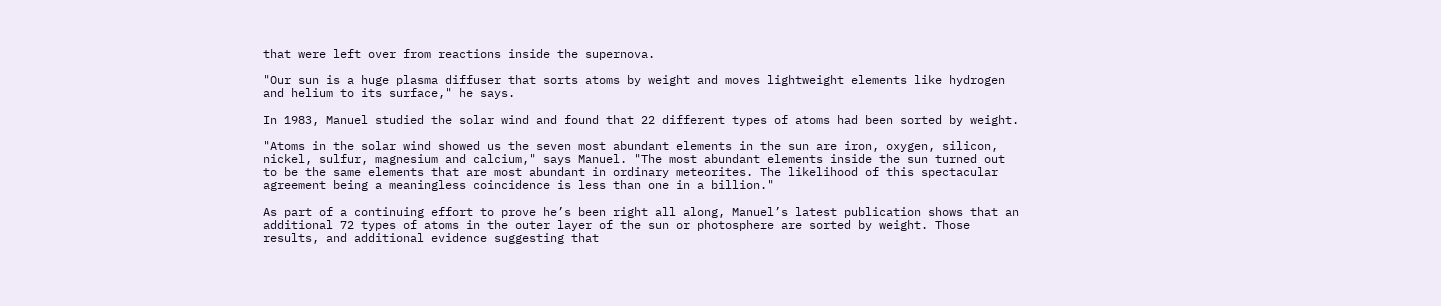that were left over from reactions inside the supernova.

"Our sun is a huge plasma diffuser that sorts atoms by weight and moves lightweight elements like hydrogen and helium to its surface," he says.

In 1983, Manuel studied the solar wind and found that 22 different types of atoms had been sorted by weight.

"Atoms in the solar wind showed us the seven most abundant elements in the sun are iron, oxygen, silicon, nickel, sulfur, magnesium and calcium," says Manuel. "The most abundant elements inside the sun turned out to be the same elements that are most abundant in ordinary meteorites. The likelihood of this spectacular agreement being a meaningless coincidence is less than one in a billion."

As part of a continuing effort to prove he’s been right all along, Manuel’s latest publication shows that an additional 72 types of atoms in the outer layer of the sun or photosphere are sorted by weight. Those results, and additional evidence suggesting that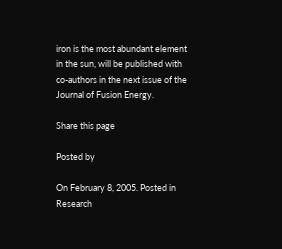iron is the most abundant element in the sun, will be published with co-authors in the next issue of the Journal of Fusion Energy.

Share this page

Posted by

On February 8, 2005. Posted in Research